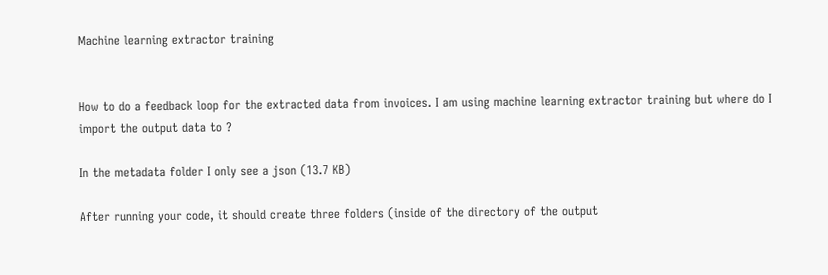Machine learning extractor training


How to do a feedback loop for the extracted data from invoices. I am using machine learning extractor training but where do I import the output data to ?

In the metadata folder I only see a json (13.7 KB)

After running your code, it should create three folders (inside of the directory of the output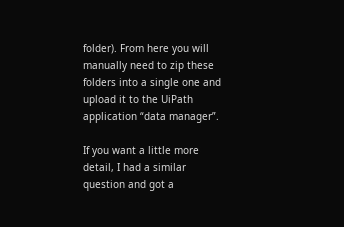folder). From here you will manually need to zip these folders into a single one and upload it to the UiPath application “data manager”.

If you want a little more detail, I had a similar question and got a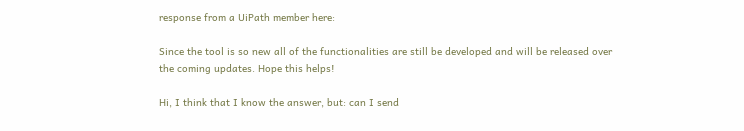response from a UiPath member here:

Since the tool is so new all of the functionalities are still be developed and will be released over the coming updates. Hope this helps!

Hi, I think that I know the answer, but: can I send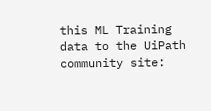this ML Training data to the UiPath community site: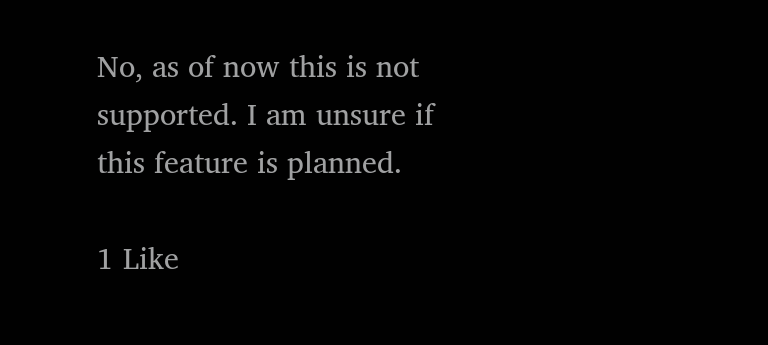No, as of now this is not supported. I am unsure if this feature is planned.

1 Like